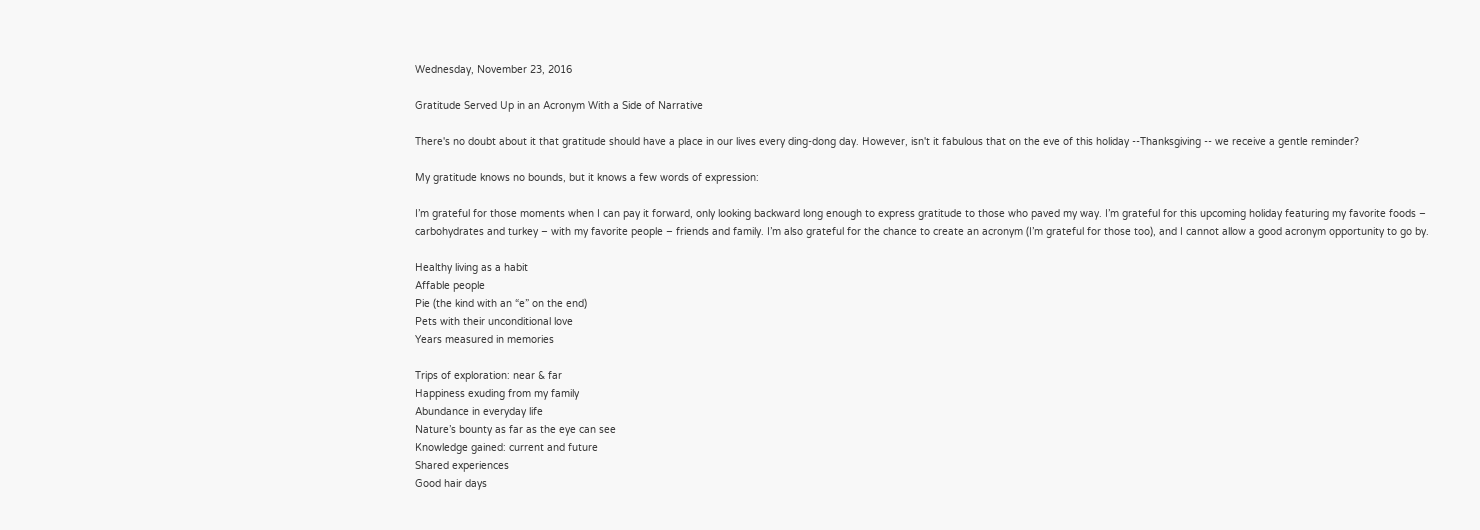Wednesday, November 23, 2016

Gratitude Served Up in an Acronym With a Side of Narrative

There's no doubt about it that gratitude should have a place in our lives every ding-dong day. However, isn't it fabulous that on the eve of this holiday --Thanksgiving -- we receive a gentle reminder?

My gratitude knows no bounds, but it knows a few words of expression:

I’m grateful for those moments when I can pay it forward, only looking backward long enough to express gratitude to those who paved my way. I’m grateful for this upcoming holiday featuring my favorite foods – carbohydrates and turkey – with my favorite people – friends and family. I’m also grateful for the chance to create an acronym (I’m grateful for those too), and I cannot allow a good acronym opportunity to go by.

Healthy living as a habit
Affable people
Pie (the kind with an “e” on the end)
Pets with their unconditional love
Years measured in memories

Trips of exploration: near & far
Happiness exuding from my family
Abundance in everyday life
Nature’s bounty as far as the eye can see
Knowledge gained: current and future
Shared experiences
Good hair days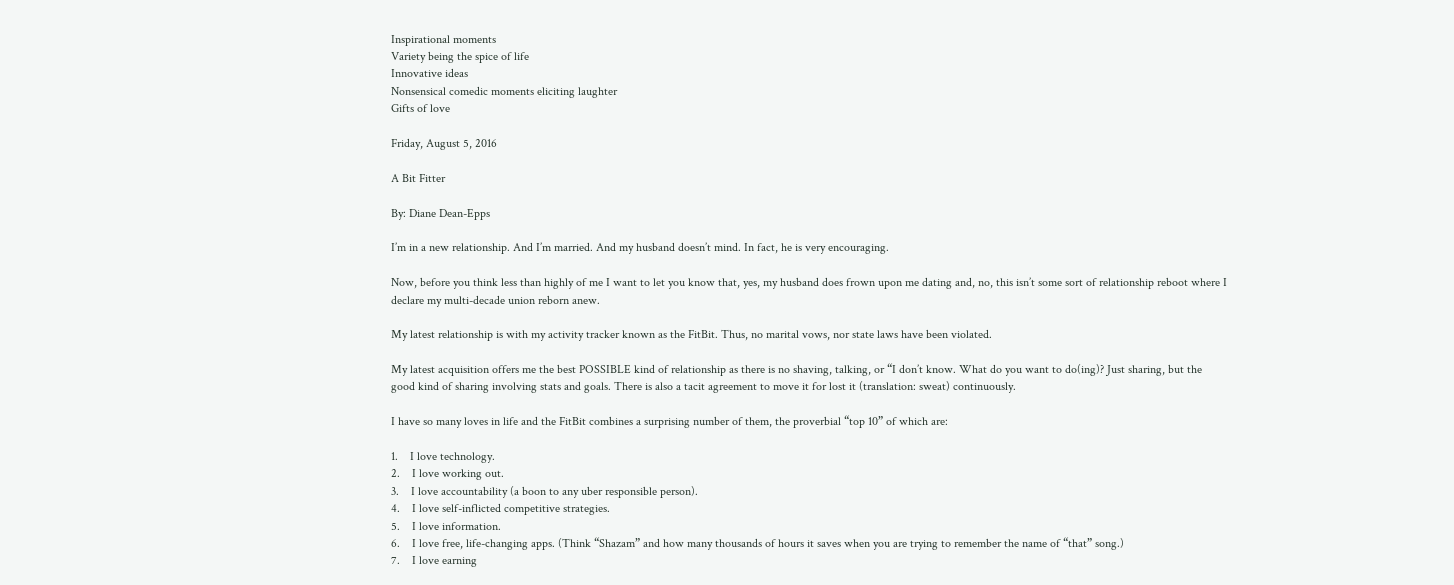Inspirational moments
Variety being the spice of life
Innovative ideas
Nonsensical comedic moments eliciting laughter
Gifts of love

Friday, August 5, 2016

A Bit Fitter

By: Diane Dean-Epps

I’m in a new relationship. And I’m married. And my husband doesn’t mind. In fact, he is very encouraging.

Now, before you think less than highly of me I want to let you know that, yes, my husband does frown upon me dating and, no, this isn’t some sort of relationship reboot where I declare my multi-decade union reborn anew.

My latest relationship is with my activity tracker known as the FitBit. Thus, no marital vows, nor state laws have been violated.

My latest acquisition offers me the best POSSIBLE kind of relationship as there is no shaving, talking, or “I don’t know. What do you want to do(ing)? Just sharing, but the good kind of sharing involving stats and goals. There is also a tacit agreement to move it for lost it (translation: sweat) continuously.

I have so many loves in life and the FitBit combines a surprising number of them, the proverbial “top 10” of which are:

1.    I love technology.
2.    I love working out.
3.    I love accountability (a boon to any uber responsible person).
4.    I love self-inflicted competitive strategies.
5.    I love information.
6.    I love free, life-changing apps. (Think “Shazam” and how many thousands of hours it saves when you are trying to remember the name of “that” song.)
7.    I love earning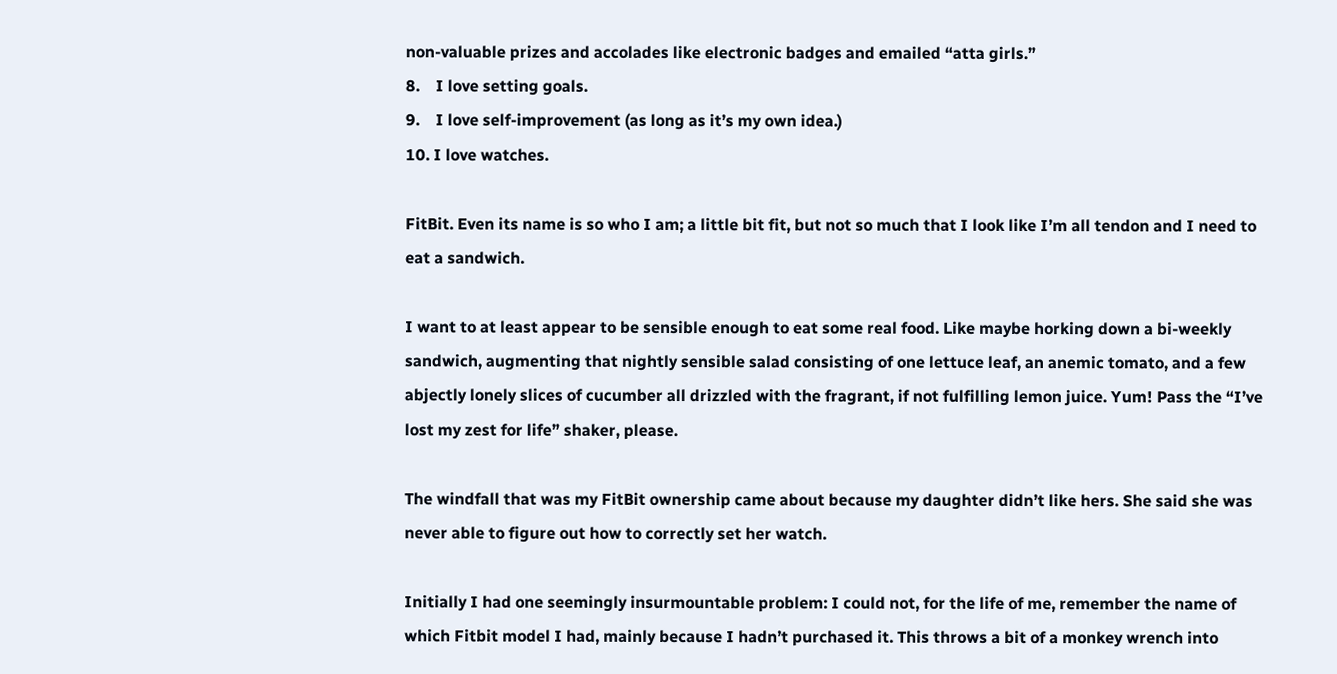non-valuable prizes and accolades like electronic badges and emailed “atta girls.”
8.    I love setting goals.
9.    I love self-improvement (as long as it’s my own idea.)
10. I love watches.

FitBit. Even its name is so who I am; a little bit fit, but not so much that I look like I’m all tendon and I need to eat a sandwich.

I want to at least appear to be sensible enough to eat some real food. Like maybe horking down a bi-weekly sandwich, augmenting that nightly sensible salad consisting of one lettuce leaf, an anemic tomato, and a few abjectly lonely slices of cucumber all drizzled with the fragrant, if not fulfilling lemon juice. Yum! Pass the “I’ve lost my zest for life” shaker, please.

The windfall that was my FitBit ownership came about because my daughter didn’t like hers. She said she was never able to figure out how to correctly set her watch.

Initially I had one seemingly insurmountable problem: I could not, for the life of me, remember the name of which Fitbit model I had, mainly because I hadn’t purchased it. This throws a bit of a monkey wrench into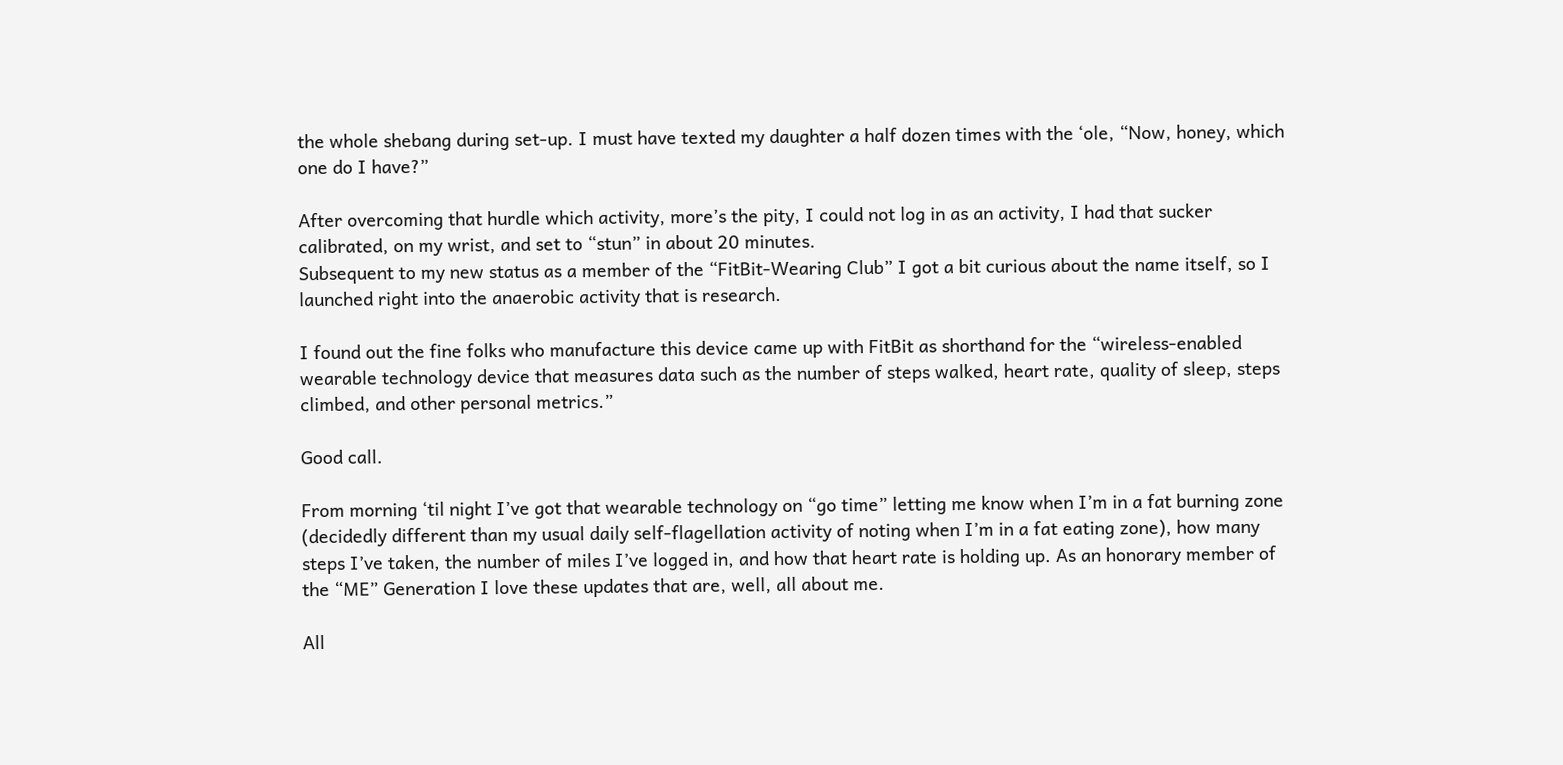the whole shebang during set-up. I must have texted my daughter a half dozen times with the ‘ole, “Now, honey, which one do I have?”

After overcoming that hurdle which activity, more’s the pity, I could not log in as an activity, I had that sucker calibrated, on my wrist, and set to “stun” in about 20 minutes.
Subsequent to my new status as a member of the “FitBit-Wearing Club” I got a bit curious about the name itself, so I launched right into the anaerobic activity that is research.

I found out the fine folks who manufacture this device came up with FitBit as shorthand for the “wireless-enabled wearable technology device that measures data such as the number of steps walked, heart rate, quality of sleep, steps climbed, and other personal metrics.”

Good call.

From morning ‘til night I’ve got that wearable technology on “go time” letting me know when I’m in a fat burning zone (decidedly different than my usual daily self-flagellation activity of noting when I’m in a fat eating zone), how many steps I’ve taken, the number of miles I’ve logged in, and how that heart rate is holding up. As an honorary member of the “ME” Generation I love these updates that are, well, all about me.

All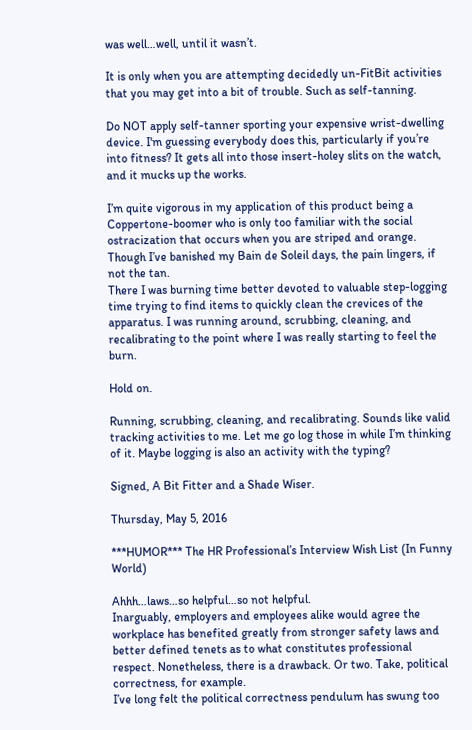was well…well, until it wasn’t.

It is only when you are attempting decidedly un-FitBit activities that you may get into a bit of trouble. Such as self-tanning.

Do NOT apply self-tanner sporting your expensive wrist-dwelling device. I'm guessing everybody does this, particularly if you’re into fitness? It gets all into those insert-holey slits on the watch, and it mucks up the works.

I’m quite vigorous in my application of this product being a Coppertone-boomer who is only too familiar with the social ostracization that occurs when you are striped and orange. Though I’ve banished my Bain de Soleil days, the pain lingers, if not the tan.
There I was burning time better devoted to valuable step-logging time trying to find items to quickly clean the crevices of the apparatus. I was running around, scrubbing, cleaning, and recalibrating to the point where I was really starting to feel the burn.

Hold on.

Running, scrubbing, cleaning, and recalibrating. Sounds like valid tracking activities to me. Let me go log those in while I’m thinking of it. Maybe logging is also an activity with the typing?

Signed, A Bit Fitter and a Shade Wiser.

Thursday, May 5, 2016

***HUMOR*** The HR Professional’s Interview Wish List (In Funny World)

Ahhh…laws…so helpful…so not helpful.
Inarguably, employers and employees alike would agree the workplace has benefited greatly from stronger safety laws and better defined tenets as to what constitutes professional respect. Nonetheless, there is a drawback. Or two. Take, political correctness, for example.
I’ve long felt the political correctness pendulum has swung too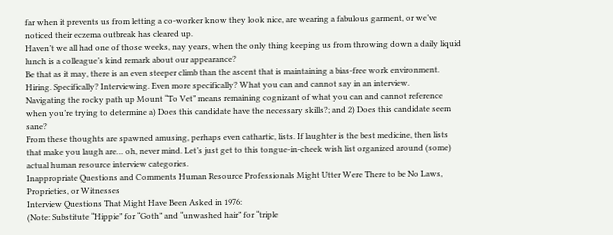far when it prevents us from letting a co-worker know they look nice, are wearing a fabulous garment, or we’ve noticed their eczema outbreak has cleared up.
Haven’t we all had one of those weeks, nay years, when the only thing keeping us from throwing down a daily liquid lunch is a colleague’s kind remark about our appearance?
Be that as it may, there is an even steeper climb than the ascent that is maintaining a bias-free work environment. Hiring. Specifically? Interviewing. Even more specifically? What you can and cannot say in an interview.
Navigating the rocky path up Mount “To Vet” means remaining cognizant of what you can and cannot reference when you’re trying to determine a) Does this candidate have the necessary skills?; and 2) Does this candidate seem sane?
From these thoughts are spawned amusing, perhaps even cathartic, lists. If laughter is the best medicine, then lists that make you laugh are… oh, never mind. Let’s just get to this tongue-in-cheek wish list organized around (some) actual human resource interview categories.
Inappropriate Questions and Comments Human Resource Professionals Might Utter Were There to be No Laws, Proprieties, or Witnesses
Interview Questions That Might Have Been Asked in 1976:
(Note: Substitute “Hippie” for “Goth” and “unwashed hair” for “triple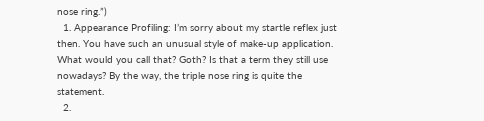nose ring.”)
  1. Appearance Profiling: I’m sorry about my startle reflex just then. You have such an unusual style of make-up application. What would you call that? Goth? Is that a term they still use nowadays? By the way, the triple nose ring is quite the statement.
  2.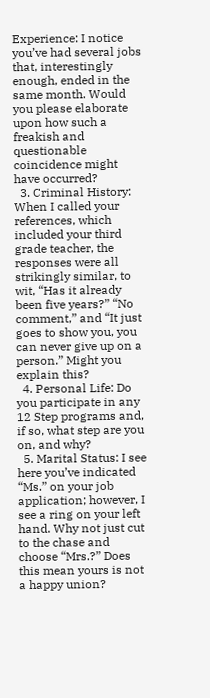Experience: I notice you’ve had several jobs that, interestingly enough, ended in the same month. Would you please elaborate upon how such a freakish and questionable coincidence might have occurred?
  3. Criminal History: When I called your references, which included your third grade teacher, the responses were all strikingly similar, to wit, “Has it already been five years?” “No comment,” and “It just goes to show you, you can never give up on a person.” Might you explain this?
  4. Personal Life: Do you participate in any 12 Step programs and, if so, what step are you on, and why?
  5. Marital Status: I see here you’ve indicated “Ms.” on your job application; however, I see a ring on your left hand. Why not just cut to the chase and choose “Mrs.?” Does this mean yours is not a happy union?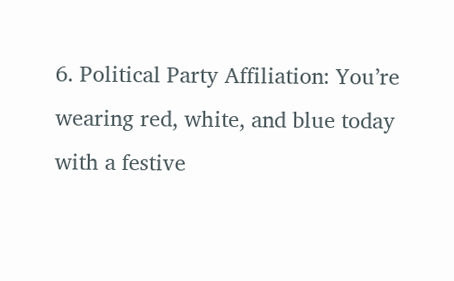6. Political Party Affiliation: You’re wearing red, white, and blue today with a festive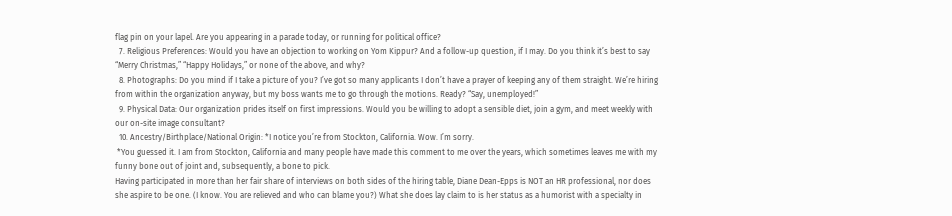flag pin on your lapel. Are you appearing in a parade today, or running for political office?
  7. Religious Preferences: Would you have an objection to working on Yom Kippur? And a follow-up question, if I may. Do you think it’s best to say “Merry Christmas,” “Happy Holidays,” or none of the above, and why?
  8. Photographs: Do you mind if I take a picture of you? I’ve got so many applicants I don’t have a prayer of keeping any of them straight. We’re hiring from within the organization anyway, but my boss wants me to go through the motions. Ready? “Say, unemployed!”
  9. Physical Data: Our organization prides itself on first impressions. Would you be willing to adopt a sensible diet, join a gym, and meet weekly with our on-site image consultant?
  10. Ancestry/Birthplace/National Origin: *I notice you’re from Stockton, California. Wow. I’m sorry.
 *You guessed it. I am from Stockton, California and many people have made this comment to me over the years, which sometimes leaves me with my funny bone out of joint and, subsequently, a bone to pick.
Having participated in more than her fair share of interviews on both sides of the hiring table, Diane Dean-Epps is NOT an HR professional, nor does she aspire to be one. (I know. You are relieved and who can blame you?) What she does lay claim to is her status as a humorist with a specialty in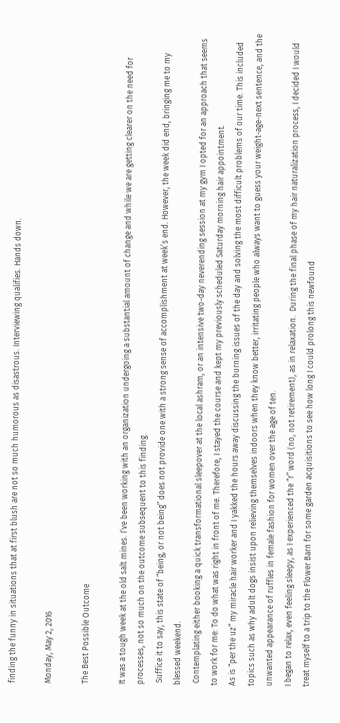finding the funny in situations that at first blush are not so much humorous as disastrous. Interviewing qualifies. Hands down.

Monday, May 2, 2016

The Best Possible Outcome

It was a tough week at the old salt mines. I’ve been working with an organization undergoing a substantial amount of change and while we are getting clearer on the need for processes, not so much on the outcome subsequent to this finding.
 Suffice it to say, this state of “being, or not being” does not provide one with a strong sense of accomplishment at week’s end. However, the week did end, bringing me to my blessed weekend.
 Contemplating either booking a quick transformational sleepover at the local ashram, or an intensive two-day neverending session at my gym I opted for an approach that seems to work for me: To do what was right in front of me. Therefore, I stayed the course and kept my previously scheduled Saturday morning hair appointment.
As is “per the uz” my miracle hair worker and I yakked the hours away discussing the burning issues of the day and solving the most difficult problems of our time. This included topics such as why adult dogs insist upon relieving themselves indoors when they know better, irritating people who always want to guess your weight-age-next sentence, and the unwanted appearance of ruffles in female fashion for women over the age of ten.
I began to relax, even feeling sleepy, as I experienced the “r” word (no, not retirement), as in relaxation.  During the final phase of my hair naturalization process, I decided I would treat myself to a trip to the Flower Barn for some garden acquisitions to see how long I could prolong this newfound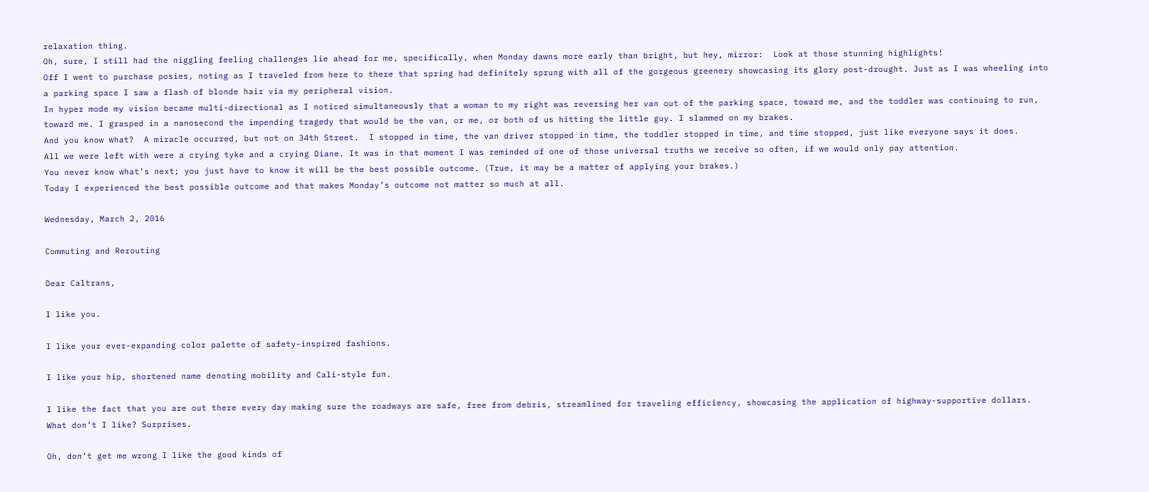relaxation thing.
Oh, sure, I still had the niggling feeling challenges lie ahead for me, specifically, when Monday dawns more early than bright, but hey, mirror:  Look at those stunning highlights!
Off I went to purchase posies, noting as I traveled from here to there that spring had definitely sprung with all of the gorgeous greenery showcasing its glory post-drought. Just as I was wheeling into a parking space I saw a flash of blonde hair via my peripheral vision.
In hyper mode my vision became multi-directional as I noticed simultaneously that a woman to my right was reversing her van out of the parking space, toward me, and the toddler was continuing to run, toward me. I grasped in a nanosecond the impending tragedy that would be the van, or me, or both of us hitting the little guy. I slammed on my brakes.
And you know what?  A miracle occurred, but not on 34th Street.  I stopped in time, the van driver stopped in time, the toddler stopped in time, and time stopped, just like everyone says it does.
All we were left with were a crying tyke and a crying Diane. It was in that moment I was reminded of one of those universal truths we receive so often, if we would only pay attention.
You never know what’s next; you just have to know it will be the best possible outcome. (True, it may be a matter of applying your brakes.)
Today I experienced the best possible outcome and that makes Monday’s outcome not matter so much at all.

Wednesday, March 2, 2016

Commuting and Rerouting

Dear Caltrans,

I like you.

I like your ever-expanding color palette of safety-inspired fashions.

I like your hip, shortened name denoting mobility and Cali-style fun.

I like the fact that you are out there every day making sure the roadways are safe, free from debris, streamlined for traveling efficiency, showcasing the application of highway-supportive dollars.
What don’t I like? Surprises.

Oh, don’t get me wrong I like the good kinds of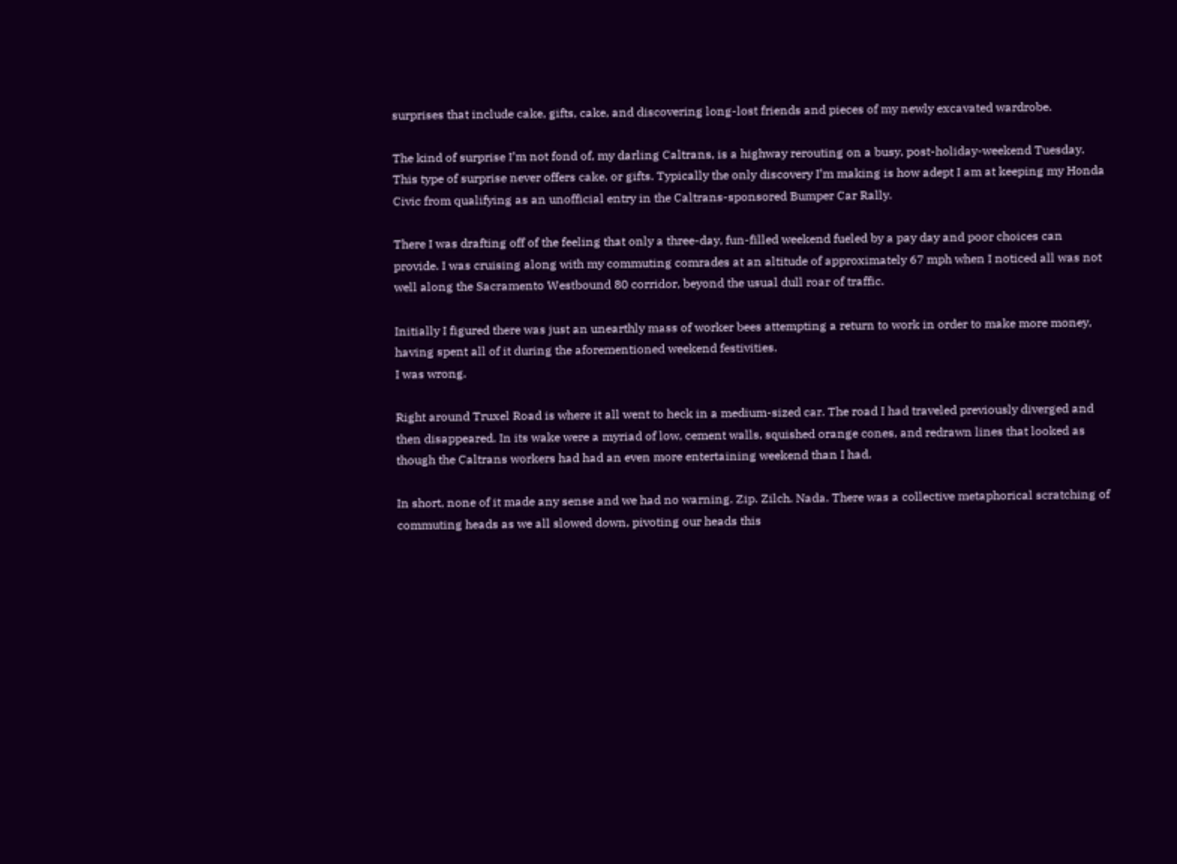surprises that include cake, gifts, cake, and discovering long-lost friends and pieces of my newly excavated wardrobe.

The kind of surprise I’m not fond of, my darling Caltrans, is a highway rerouting on a busy, post-holiday-weekend Tuesday. This type of surprise never offers cake, or gifts. Typically the only discovery I’m making is how adept I am at keeping my Honda Civic from qualifying as an unofficial entry in the Caltrans-sponsored Bumper Car Rally.

There I was drafting off of the feeling that only a three-day, fun-filled weekend fueled by a pay day and poor choices can provide. I was cruising along with my commuting comrades at an altitude of approximately 67 mph when I noticed all was not well along the Sacramento Westbound 80 corridor, beyond the usual dull roar of traffic.

Initially I figured there was just an unearthly mass of worker bees attempting a return to work in order to make more money, having spent all of it during the aforementioned weekend festivities.
I was wrong.

Right around Truxel Road is where it all went to heck in a medium-sized car. The road I had traveled previously diverged and then disappeared. In its wake were a myriad of low, cement walls, squished orange cones, and redrawn lines that looked as though the Caltrans workers had had an even more entertaining weekend than I had.

In short, none of it made any sense and we had no warning. Zip. Zilch. Nada. There was a collective metaphorical scratching of commuting heads as we all slowed down, pivoting our heads this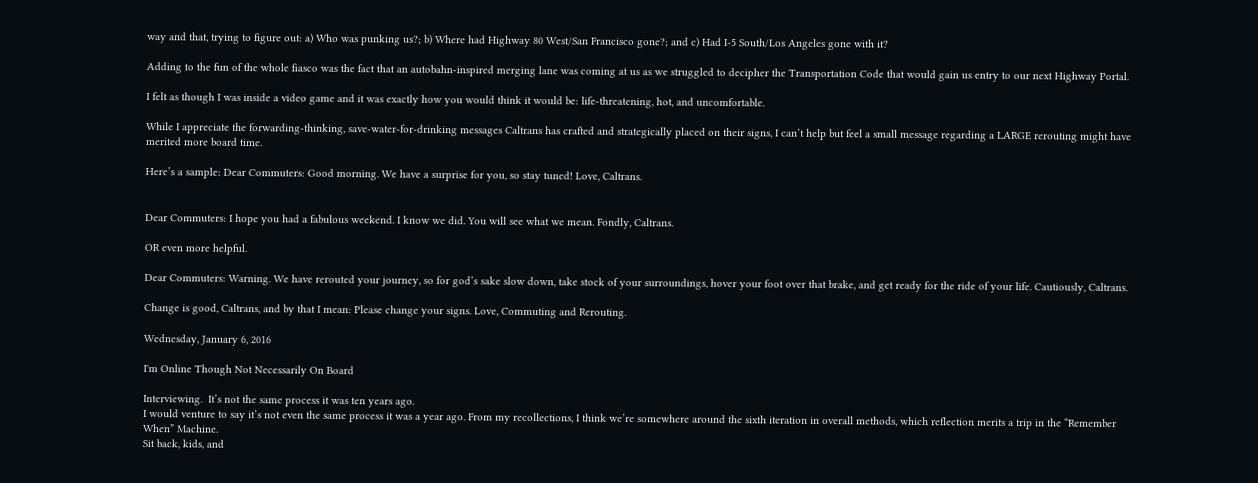way and that, trying to figure out: a) Who was punking us?; b) Where had Highway 80 West/San Francisco gone?; and c) Had I-5 South/Los Angeles gone with it?

Adding to the fun of the whole fiasco was the fact that an autobahn-inspired merging lane was coming at us as we struggled to decipher the Transportation Code that would gain us entry to our next Highway Portal.

I felt as though I was inside a video game and it was exactly how you would think it would be: life-threatening, hot, and uncomfortable.

While I appreciate the forwarding-thinking, save-water-for-drinking messages Caltrans has crafted and strategically placed on their signs, I can’t help but feel a small message regarding a LARGE rerouting might have merited more board time.

Here’s a sample: Dear Commuters: Good morning. We have a surprise for you, so stay tuned! Love, Caltrans.


Dear Commuters: I hope you had a fabulous weekend. I know we did. You will see what we mean. Fondly, Caltrans.

OR even more helpful.

Dear Commuters: Warning. We have rerouted your journey, so for god’s sake slow down, take stock of your surroundings, hover your foot over that brake, and get ready for the ride of your life. Cautiously, Caltrans.

Change is good, Caltrans, and by that I mean: Please change your signs. Love, Commuting and Rerouting.

Wednesday, January 6, 2016

I'm Online Though Not Necessarily On Board

Interviewing.  It’s not the same process it was ten years ago.
I would venture to say it’s not even the same process it was a year ago. From my recollections, I think we’re somewhere around the sixth iteration in overall methods, which reflection merits a trip in the “Remember When” Machine.
Sit back, kids, and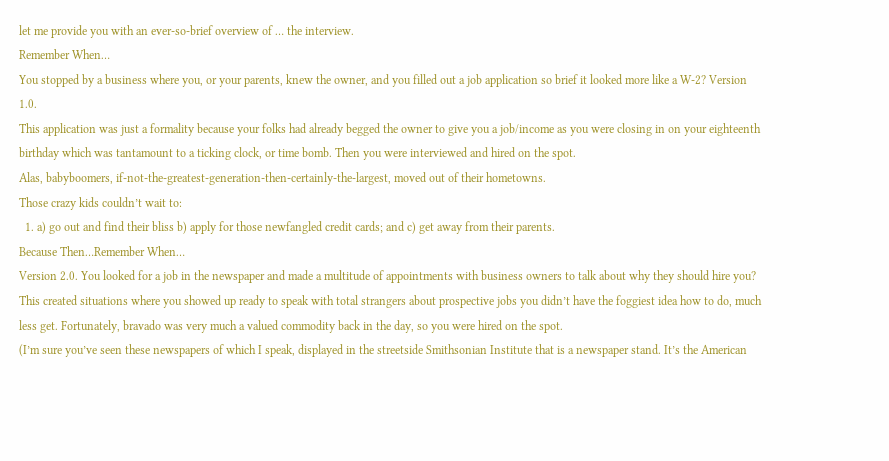let me provide you with an ever-so-brief overview of … the interview.
Remember When…
You stopped by a business where you, or your parents, knew the owner, and you filled out a job application so brief it looked more like a W-2? Version 1.0.
This application was just a formality because your folks had already begged the owner to give you a job/income as you were closing in on your eighteenth birthday which was tantamount to a ticking clock, or time bomb. Then you were interviewed and hired on the spot.
Alas, babyboomers, if-not-the-greatest-generation-then-certainly-the-largest, moved out of their hometowns.
Those crazy kids couldn’t wait to:
  1. a) go out and find their bliss b) apply for those newfangled credit cards; and c) get away from their parents.
Because Then…Remember When…
Version 2.0. You looked for a job in the newspaper and made a multitude of appointments with business owners to talk about why they should hire you? This created situations where you showed up ready to speak with total strangers about prospective jobs you didn’t have the foggiest idea how to do, much less get. Fortunately, bravado was very much a valued commodity back in the day, so you were hired on the spot.
(I’m sure you’ve seen these newspapers of which I speak, displayed in the streetside Smithsonian Institute that is a newspaper stand. It’s the American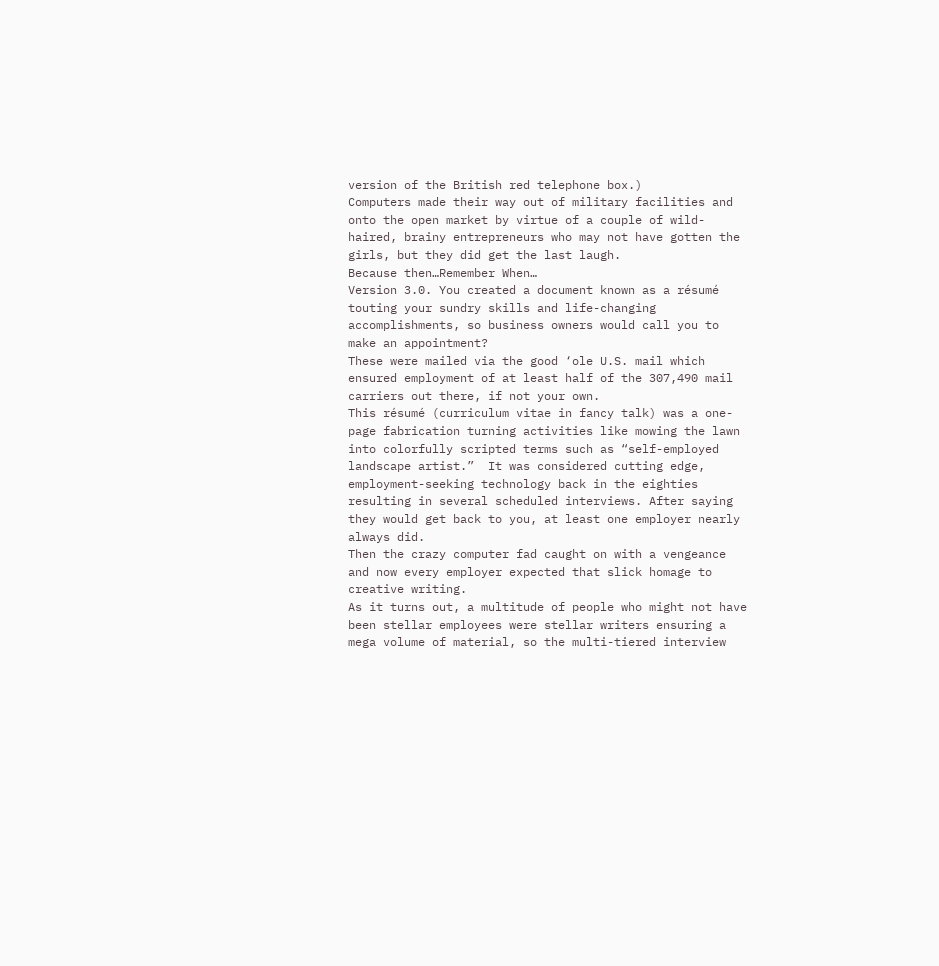version of the British red telephone box.)
Computers made their way out of military facilities and onto the open market by virtue of a couple of wild-haired, brainy entrepreneurs who may not have gotten the girls, but they did get the last laugh.
Because then…Remember When…
Version 3.0. You created a document known as a résumé touting your sundry skills and life-changing accomplishments, so business owners would call you to make an appointment?
These were mailed via the good ‘ole U.S. mail which ensured employment of at least half of the 307,490 mail carriers out there, if not your own.
This résumé (curriculum vitae in fancy talk) was a one-page fabrication turning activities like mowing the lawn into colorfully scripted terms such as “self-employed landscape artist.”  It was considered cutting edge, employment-seeking technology back in the eighties resulting in several scheduled interviews. After saying they would get back to you, at least one employer nearly always did.
Then the crazy computer fad caught on with a vengeance and now every employer expected that slick homage to creative writing.
As it turns out, a multitude of people who might not have been stellar employees were stellar writers ensuring a mega volume of material, so the multi-tiered interview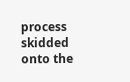process skidded onto the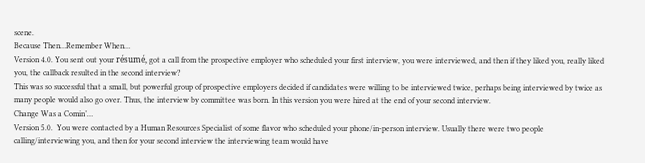scene.
Because Then…Remember When…
Version 4.0. You sent out your résumé, got a call from the prospective employer who scheduled your first interview, you were interviewed, and then if they liked you, really liked you, the callback resulted in the second interview?
This was so successful that a small, but powerful group of prospective employers decided if candidates were willing to be interviewed twice, perhaps being interviewed by twice as many people would also go over. Thus, the interview by committee was born. In this version you were hired at the end of your second interview.
Change Was a Comin’…
Version 5.0.  You were contacted by a Human Resources Specialist of some flavor who scheduled your phone/in-person interview. Usually there were two people calling/interviewing you, and then for your second interview the interviewing team would have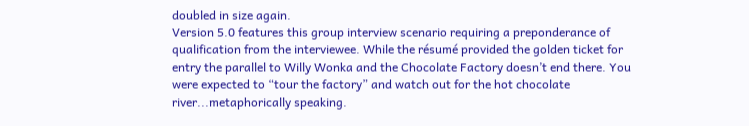doubled in size again.
Version 5.0 features this group interview scenario requiring a preponderance of qualification from the interviewee. While the résumé provided the golden ticket for entry the parallel to Willy Wonka and the Chocolate Factory doesn’t end there. You were expected to “tour the factory” and watch out for the hot chocolate river...metaphorically speaking.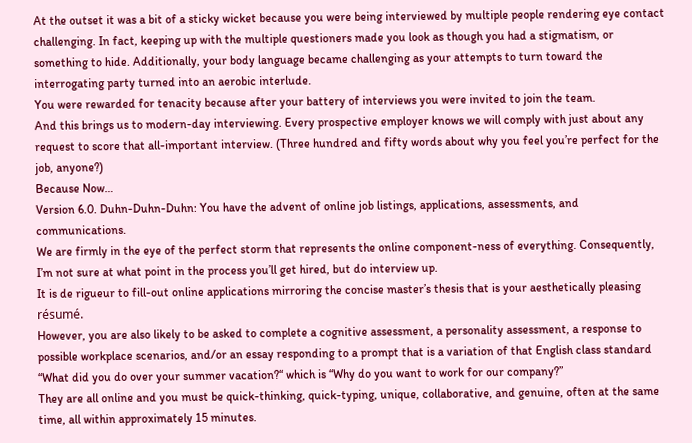At the outset it was a bit of a sticky wicket because you were being interviewed by multiple people rendering eye contact challenging. In fact, keeping up with the multiple questioners made you look as though you had a stigmatism, or something to hide. Additionally, your body language became challenging as your attempts to turn toward the interrogating party turned into an aerobic interlude.
You were rewarded for tenacity because after your battery of interviews you were invited to join the team.
And this brings us to modern-day interviewing. Every prospective employer knows we will comply with just about any request to score that all-important interview. (Three hundred and fifty words about why you feel you’re perfect for the job, anyone?)
Because Now…
Version 6.0. Duhn-Duhn-Duhn: You have the advent of online job listings, applications, assessments, and communications.
We are firmly in the eye of the perfect storm that represents the online component-ness of everything. Consequently, I’m not sure at what point in the process you’ll get hired, but do interview up.
It is de rigueur to fill-out online applications mirroring the concise master’s thesis that is your aesthetically pleasing résumé.
However, you are also likely to be asked to complete a cognitive assessment, a personality assessment, a response to possible workplace scenarios, and/or an essay responding to a prompt that is a variation of that English class standard “What did you do over your summer vacation?“ which is “Why do you want to work for our company?”
They are all online and you must be quick-thinking, quick-typing, unique, collaborative, and genuine, often at the same time, all within approximately 15 minutes.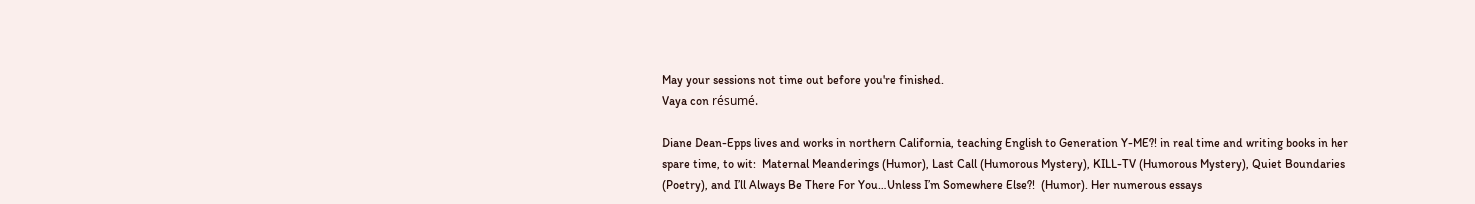May your sessions not time out before you're finished.
Vaya con résumé.

Diane Dean-Epps lives and works in northern California, teaching English to Generation Y-ME?! in real time and writing books in her spare time, to wit:  Maternal Meanderings (Humor), Last Call (Humorous Mystery), KILL-TV (Humorous Mystery), Quiet Boundaries (Poetry), and I’ll Always Be There For You…Unless I’m Somewhere Else?!  (Humor). Her numerous essays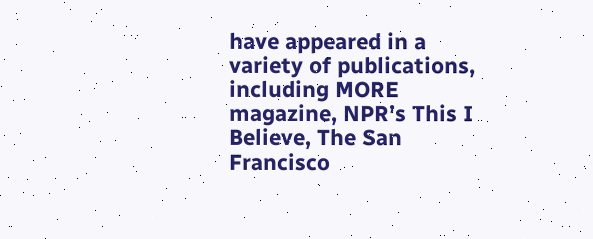have appeared in a variety of publications, including MORE magazine, NPR’s This I Believe, The San Francisco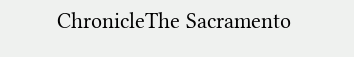ChronicleThe Sacramento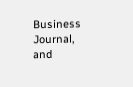Business Journal, and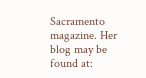Sacramento magazine. Her blog may be found at: